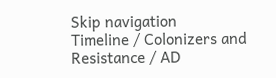Skip navigation
Timeline / Colonizers and Resistance / AD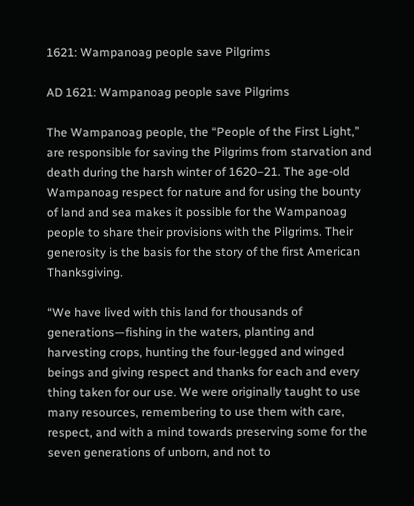1621: Wampanoag people save Pilgrims

AD 1621: Wampanoag people save Pilgrims

The Wampanoag people, the “People of the First Light,” are responsible for saving the Pilgrims from starvation and death during the harsh winter of 1620–21. The age-old Wampanoag respect for nature and for using the bounty of land and sea makes it possible for the Wampanoag people to share their provisions with the Pilgrims. Their generosity is the basis for the story of the first American Thanksgiving.

“We have lived with this land for thousands of generations—fishing in the waters, planting and harvesting crops, hunting the four-legged and winged beings and giving respect and thanks for each and every thing taken for our use. We were originally taught to use many resources, remembering to use them with care, respect, and with a mind towards preserving some for the seven generations of unborn, and not to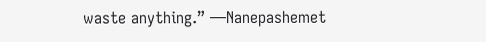waste anything.” —Nanepashemet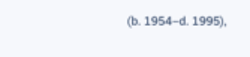(b. 1954–d. 1995),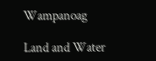Wampanoag

Land and Water